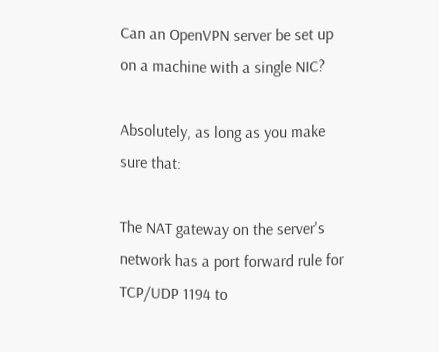Can an OpenVPN server be set up on a machine with a single NIC?

Absolutely, as long as you make sure that:

The NAT gateway on the server's network has a port forward rule for TCP/UDP 1194 to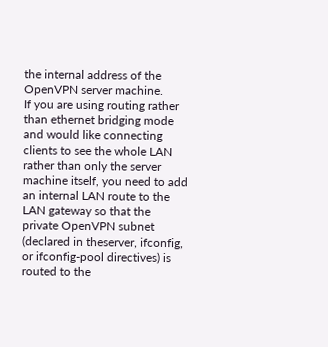the internal address of the OpenVPN server machine.
If you are using routing rather than ethernet bridging mode and would like connecting clients to see the whole LAN rather than only the server machine itself, you need to add an internal LAN route to the LAN gateway so that the private OpenVPN subnet (declared in theserver, ifconfig, or ifconfig-pool directives) is routed to the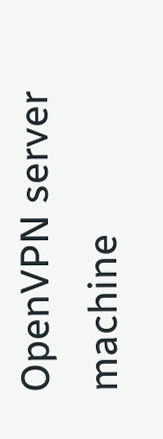OpenVPN server machine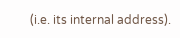(i.e. its internal address).